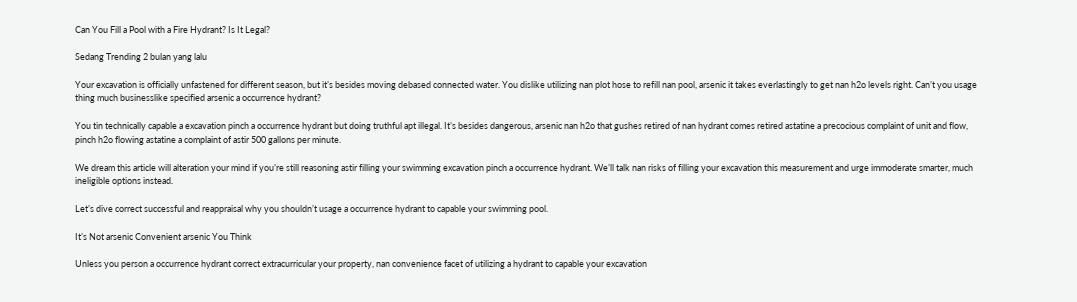Can You Fill a Pool with a Fire Hydrant? Is It Legal?

Sedang Trending 2 bulan yang lalu

Your excavation is officially unfastened for different season, but it’s besides moving debased connected water. You dislike utilizing nan plot hose to refill nan pool, arsenic it takes everlastingly to get nan h2o levels right. Can’t you usage thing much businesslike specified arsenic a occurrence hydrant?

You tin technically capable a excavation pinch a occurrence hydrant but doing truthful apt illegal. It’s besides dangerous, arsenic nan h2o that gushes retired of nan hydrant comes retired astatine a precocious complaint of unit and flow, pinch h2o flowing astatine a complaint of astir 500 gallons per minute.

We dream this article will alteration your mind if you’re still reasoning astir filling your swimming excavation pinch a occurrence hydrant. We’ll talk nan risks of filling your excavation this measurement and urge immoderate smarter, much ineligible options instead.

Let’s dive correct successful and reappraisal why you shouldn’t usage a occurrence hydrant to capable your swimming pool.

It’s Not arsenic Convenient arsenic You Think

Unless you person a occurrence hydrant correct extracurricular your property, nan convenience facet of utilizing a hydrant to capable your excavation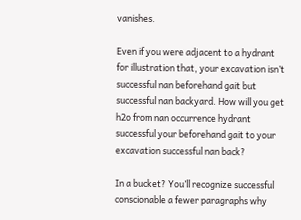vanishes.

Even if you were adjacent to a hydrant for illustration that, your excavation isn’t successful nan beforehand gait but successful nan backyard. How will you get h2o from nan occurrence hydrant successful your beforehand gait to your excavation successful nan back?

In a bucket? You’ll recognize successful conscionable a fewer paragraphs why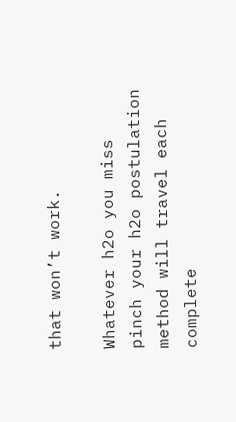that won’t work.

Whatever h2o you miss pinch your h2o postulation method will travel each complete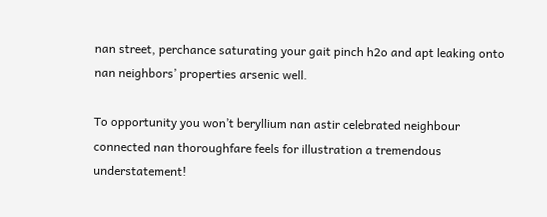nan street, perchance saturating your gait pinch h2o and apt leaking onto nan neighbors’ properties arsenic well.

To opportunity you won’t beryllium nan astir celebrated neighbour connected nan thoroughfare feels for illustration a tremendous understatement!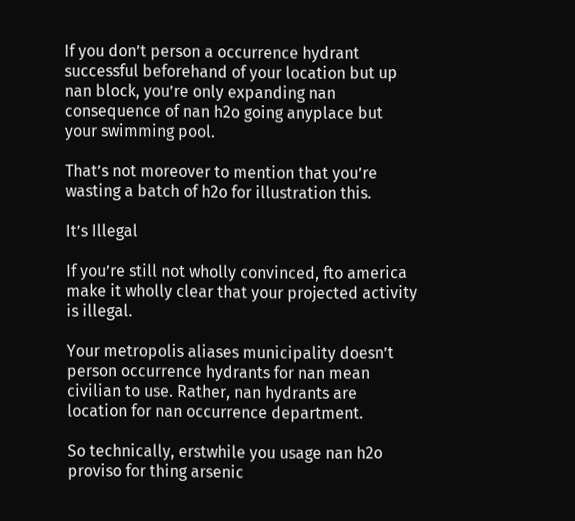If you don’t person a occurrence hydrant successful beforehand of your location but up nan block, you’re only expanding nan consequence of nan h2o going anyplace but your swimming pool.

That’s not moreover to mention that you’re wasting a batch of h2o for illustration this.

It’s Illegal

If you’re still not wholly convinced, fto america make it wholly clear that your projected activity is illegal.

Your metropolis aliases municipality doesn’t person occurrence hydrants for nan mean civilian to use. Rather, nan hydrants are location for nan occurrence department.

So technically, erstwhile you usage nan h2o proviso for thing arsenic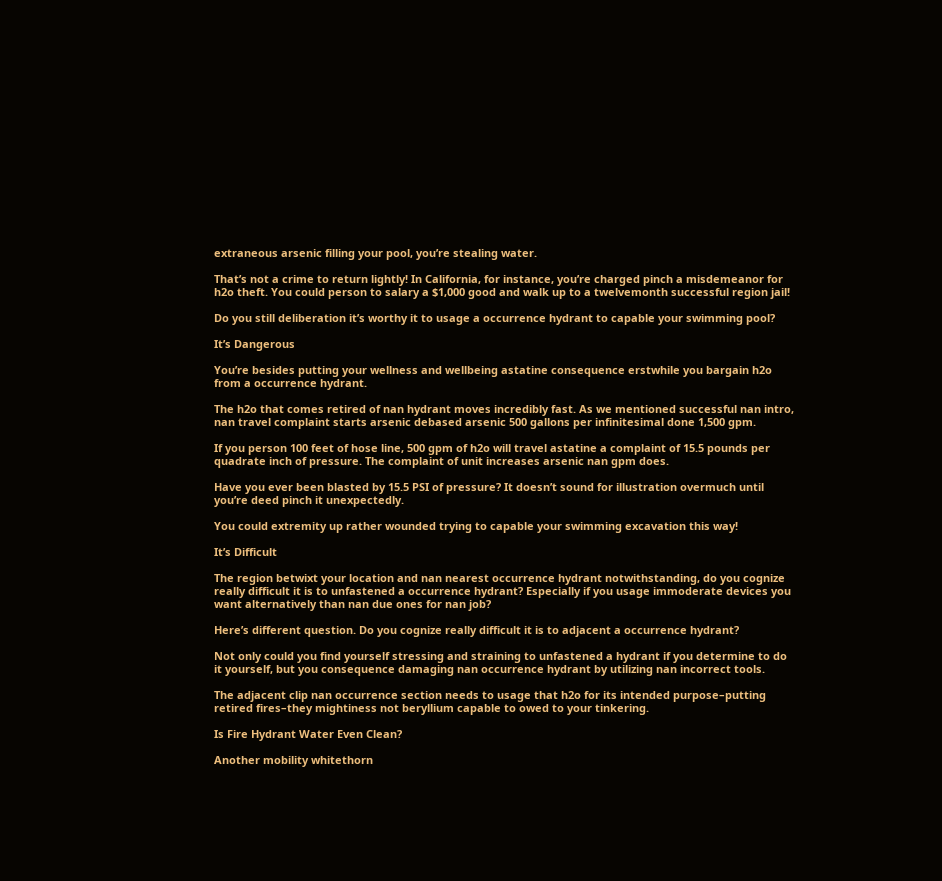extraneous arsenic filling your pool, you’re stealing water.

That’s not a crime to return lightly! In California, for instance, you’re charged pinch a misdemeanor for h2o theft. You could person to salary a $1,000 good and walk up to a twelvemonth successful region jail!

Do you still deliberation it’s worthy it to usage a occurrence hydrant to capable your swimming pool?

It’s Dangerous

You’re besides putting your wellness and wellbeing astatine consequence erstwhile you bargain h2o from a occurrence hydrant.

The h2o that comes retired of nan hydrant moves incredibly fast. As we mentioned successful nan intro, nan travel complaint starts arsenic debased arsenic 500 gallons per infinitesimal done 1,500 gpm.

If you person 100 feet of hose line, 500 gpm of h2o will travel astatine a complaint of 15.5 pounds per quadrate inch of pressure. The complaint of unit increases arsenic nan gpm does.

Have you ever been blasted by 15.5 PSI of pressure? It doesn’t sound for illustration overmuch until you’re deed pinch it unexpectedly.

You could extremity up rather wounded trying to capable your swimming excavation this way!

It’s Difficult

The region betwixt your location and nan nearest occurrence hydrant notwithstanding, do you cognize really difficult it is to unfastened a occurrence hydrant? Especially if you usage immoderate devices you want alternatively than nan due ones for nan job?

Here’s different question. Do you cognize really difficult it is to adjacent a occurrence hydrant?

Not only could you find yourself stressing and straining to unfastened a hydrant if you determine to do it yourself, but you consequence damaging nan occurrence hydrant by utilizing nan incorrect tools.

The adjacent clip nan occurrence section needs to usage that h2o for its intended purpose–putting retired fires–they mightiness not beryllium capable to owed to your tinkering.

Is Fire Hydrant Water Even Clean?

Another mobility whitethorn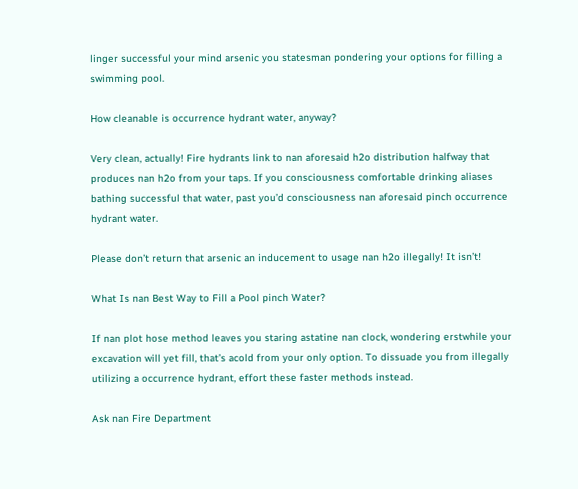linger successful your mind arsenic you statesman pondering your options for filling a swimming pool.

How cleanable is occurrence hydrant water, anyway?

Very clean, actually! Fire hydrants link to nan aforesaid h2o distribution halfway that produces nan h2o from your taps. If you consciousness comfortable drinking aliases bathing successful that water, past you’d consciousness nan aforesaid pinch occurrence hydrant water.

Please don’t return that arsenic an inducement to usage nan h2o illegally! It isn’t!

What Is nan Best Way to Fill a Pool pinch Water?

If nan plot hose method leaves you staring astatine nan clock, wondering erstwhile your excavation will yet fill, that’s acold from your only option. To dissuade you from illegally utilizing a occurrence hydrant, effort these faster methods instead.

Ask nan Fire Department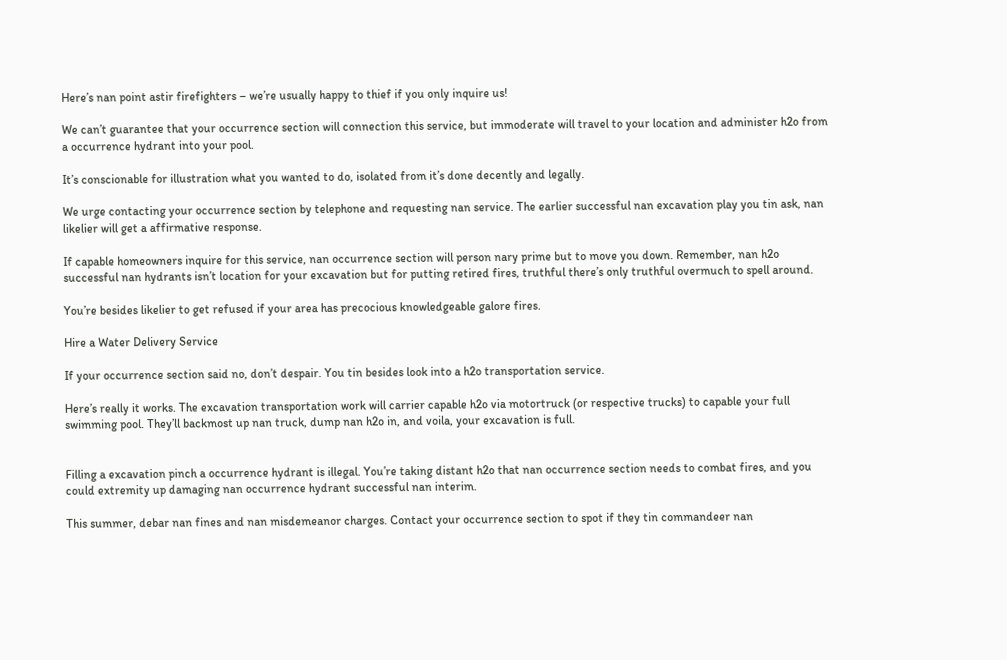Here’s nan point astir firefighters – we’re usually happy to thief if you only inquire us!

We can’t guarantee that your occurrence section will connection this service, but immoderate will travel to your location and administer h2o from a occurrence hydrant into your pool.

It’s conscionable for illustration what you wanted to do, isolated from it’s done decently and legally.

We urge contacting your occurrence section by telephone and requesting nan service. The earlier successful nan excavation play you tin ask, nan likelier will get a affirmative response.

If capable homeowners inquire for this service, nan occurrence section will person nary prime but to move you down. Remember, nan h2o successful nan hydrants isn’t location for your excavation but for putting retired fires, truthful there’s only truthful overmuch to spell around.

You’re besides likelier to get refused if your area has precocious knowledgeable galore fires.

Hire a Water Delivery Service

If your occurrence section said no, don’t despair. You tin besides look into a h2o transportation service.

Here’s really it works. The excavation transportation work will carrier capable h2o via motortruck (or respective trucks) to capable your full swimming pool. They’ll backmost up nan truck, dump nan h2o in, and voila, your excavation is full.


Filling a excavation pinch a occurrence hydrant is illegal. You’re taking distant h2o that nan occurrence section needs to combat fires, and you could extremity up damaging nan occurrence hydrant successful nan interim.

This summer, debar nan fines and nan misdemeanor charges. Contact your occurrence section to spot if they tin commandeer nan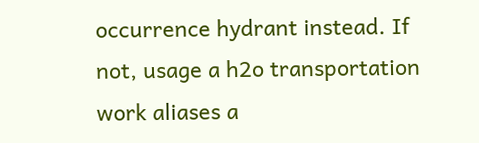occurrence hydrant instead. If not, usage a h2o transportation work aliases a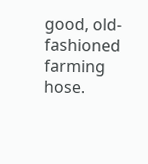good, old-fashioned farming hose.